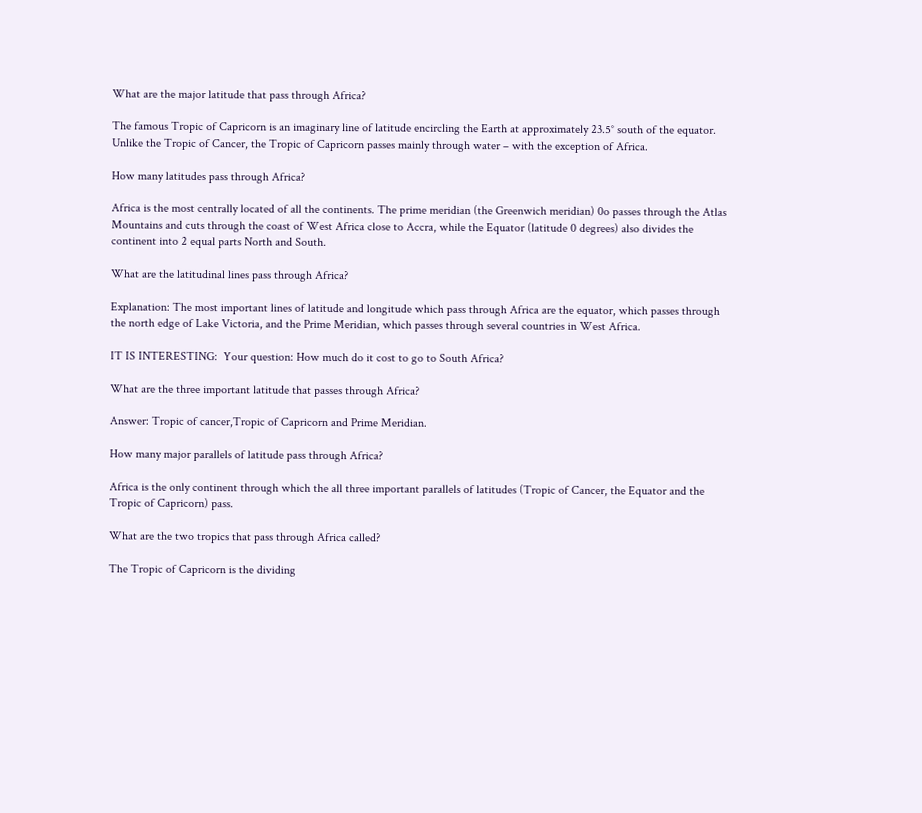What are the major latitude that pass through Africa?

The famous Tropic of Capricorn is an imaginary line of latitude encircling the Earth at approximately 23.5° south of the equator. Unlike the Tropic of Cancer, the Tropic of Capricorn passes mainly through water – with the exception of Africa.

How many latitudes pass through Africa?

Africa is the most centrally located of all the continents. The prime meridian (the Greenwich meridian) 0o passes through the Atlas Mountains and cuts through the coast of West Africa close to Accra, while the Equator (latitude 0 degrees) also divides the continent into 2 equal parts North and South.

What are the latitudinal lines pass through Africa?

Explanation: The most important lines of latitude and longitude which pass through Africa are the equator, which passes through the north edge of Lake Victoria, and the Prime Meridian, which passes through several countries in West Africa.

IT IS INTERESTING:  Your question: How much do it cost to go to South Africa?

What are the three important latitude that passes through Africa?

Answer: Tropic of cancer,Tropic of Capricorn and Prime Meridian.

How many major parallels of latitude pass through Africa?

Africa is the only continent through which the all three important parallels of latitudes (Tropic of Cancer, the Equator and the Tropic of Capricorn) pass.

What are the two tropics that pass through Africa called?

The Tropic of Capricorn is the dividing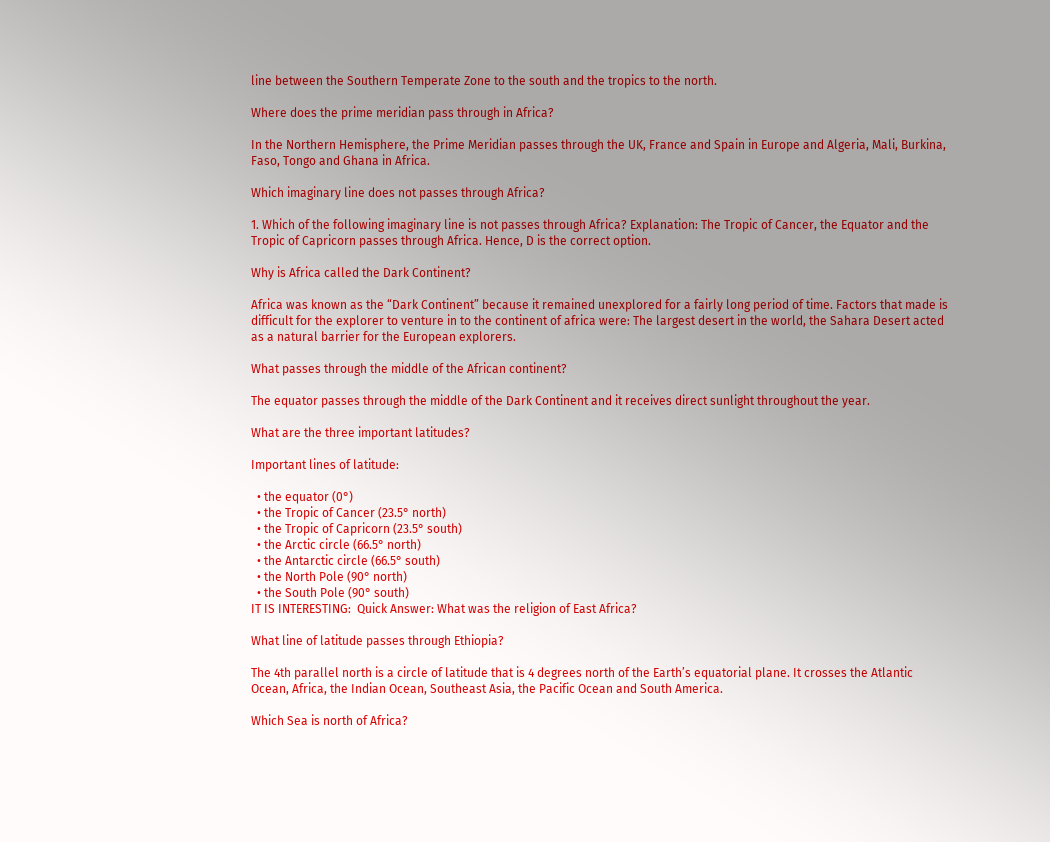line between the Southern Temperate Zone to the south and the tropics to the north.

Where does the prime meridian pass through in Africa?

In the Northern Hemisphere, the Prime Meridian passes through the UK, France and Spain in Europe and Algeria, Mali, Burkina, Faso, Tongo and Ghana in Africa.

Which imaginary line does not passes through Africa?

1. Which of the following imaginary line is not passes through Africa? Explanation: The Tropic of Cancer, the Equator and the Tropic of Capricorn passes through Africa. Hence, D is the correct option.

Why is Africa called the Dark Continent?

Africa was known as the “Dark Continent” because it remained unexplored for a fairly long period of time. Factors that made is difficult for the explorer to venture in to the continent of africa were: The largest desert in the world, the Sahara Desert acted as a natural barrier for the European explorers.

What passes through the middle of the African continent?

The equator passes through the middle of the Dark Continent and it receives direct sunlight throughout the year.

What are the three important latitudes?

Important lines of latitude:

  • the equator (0°)
  • the Tropic of Cancer (23.5° north)
  • the Tropic of Capricorn (23.5° south)
  • the Arctic circle (66.5° north)
  • the Antarctic circle (66.5° south)
  • the North Pole (90° north)
  • the South Pole (90° south)
IT IS INTERESTING:  Quick Answer: What was the religion of East Africa?

What line of latitude passes through Ethiopia?

The 4th parallel north is a circle of latitude that is 4 degrees north of the Earth’s equatorial plane. It crosses the Atlantic Ocean, Africa, the Indian Ocean, Southeast Asia, the Pacific Ocean and South America.

Which Sea is north of Africa?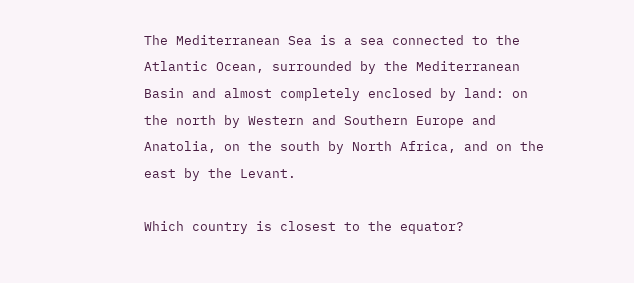The Mediterranean Sea is a sea connected to the Atlantic Ocean, surrounded by the Mediterranean Basin and almost completely enclosed by land: on the north by Western and Southern Europe and Anatolia, on the south by North Africa, and on the east by the Levant.

Which country is closest to the equator?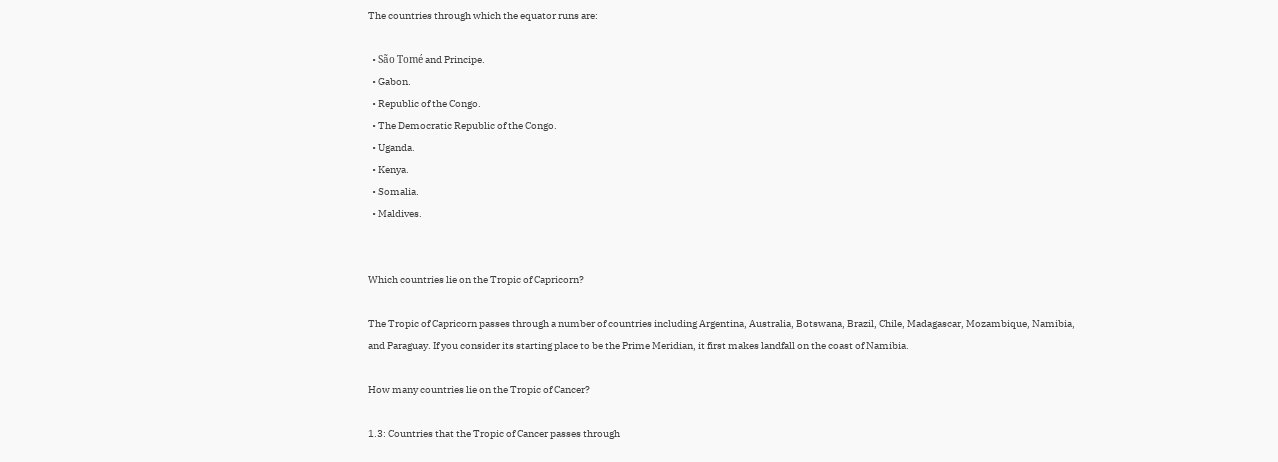The countries through which the equator runs are:

  • São Tomé and Principe.
  • Gabon.
  • Republic of the Congo.
  • The Democratic Republic of the Congo.
  • Uganda.
  • Kenya.
  • Somalia.
  • Maldives.


Which countries lie on the Tropic of Capricorn?

The Tropic of Capricorn passes through a number of countries including Argentina, Australia, Botswana, Brazil, Chile, Madagascar, Mozambique, Namibia, and Paraguay. If you consider its starting place to be the Prime Meridian, it first makes landfall on the coast of Namibia.

How many countries lie on the Tropic of Cancer?

1.3: Countries that the Tropic of Cancer passes through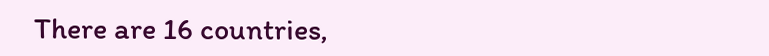There are 16 countries,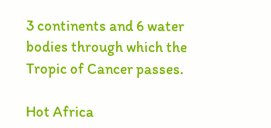3 continents and 6 water bodies through which the Tropic of Cancer passes.

Hot Africa